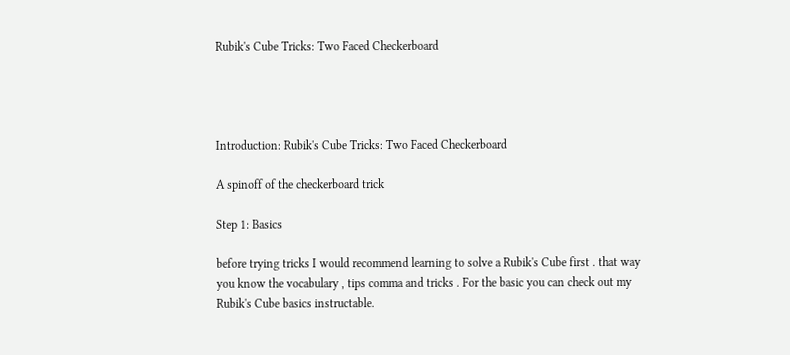Rubik's Cube Tricks: Two Faced Checkerboard




Introduction: Rubik's Cube Tricks: Two Faced Checkerboard

A spinoff of the checkerboard trick

Step 1: Basics

before trying tricks I would recommend learning to solve a Rubik's Cube first . that way you know the vocabulary , tips comma and tricks . For the basic you can check out my Rubik's Cube basics instructable.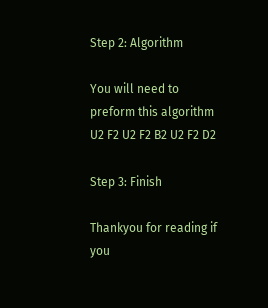Step 2: Algorithm

You will need to preform this algorithm U2 F2 U2 F2 B2 U2 F2 D2

Step 3: Finish

Thankyou for reading if you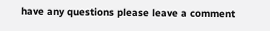have any questions please leave a comment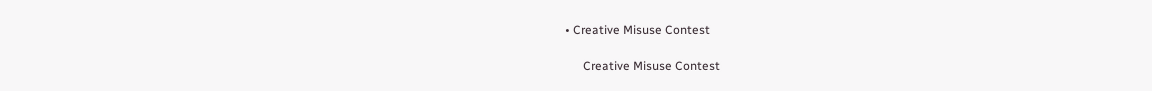• Creative Misuse Contest

      Creative Misuse Contest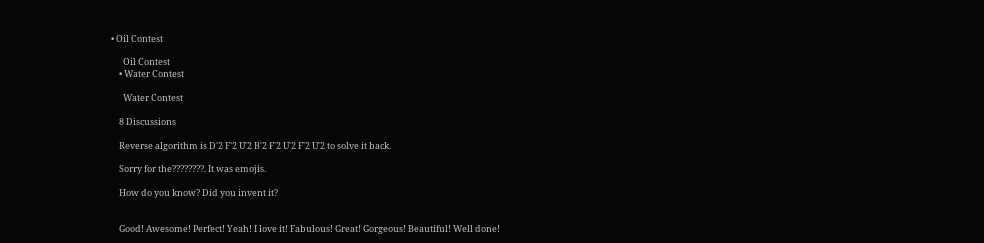• Oil Contest

      Oil Contest
    • Water Contest

      Water Contest

    8 Discussions

    Reverse algorithm is D'2 F'2 U'2 B'2 F'2 U'2 F'2 U'2 to solve it back.

    Sorry for the????????. It was emojis.

    How do you know? Did you invent it?


    Good! Awesome! Perfect! Yeah! I love it! Fabulous! Great! Gorgeous! Beautiful! Well done!